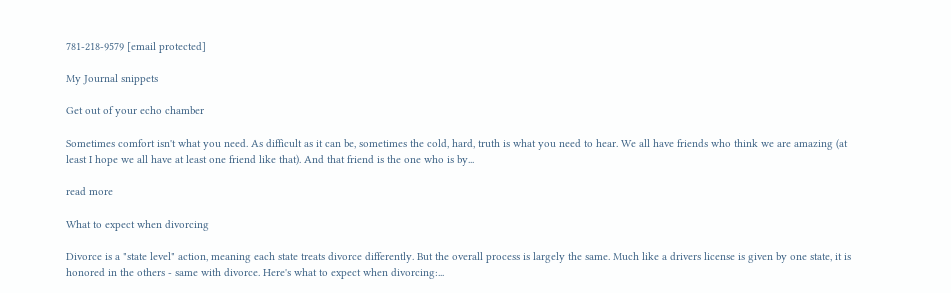781-218-9579 [email protected]

My Journal snippets

Get out of your echo chamber

Sometimes comfort isn't what you need. As difficult as it can be, sometimes the cold, hard, truth is what you need to hear. We all have friends who think we are amazing (at least I hope we all have at least one friend like that). And that friend is the one who is by...

read more

What to expect when divorcing

Divorce is a "state level" action, meaning each state treats divorce differently. But the overall process is largely the same. Much like a drivers license is given by one state, it is honored in the others - same with divorce. Here's what to expect when divorcing:...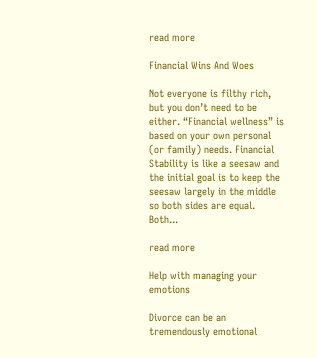read more

Financial Wins And Woes

Not everyone is filthy rich, but you don’t need to be either. “Financial wellness” is based on your own personal (or family) needs. Financial Stability is like a seesaw and the initial goal is to keep the seesaw largely in the middle so both sides are equal. Both...

read more

Help with managing your emotions

Divorce can be an tremendously emotional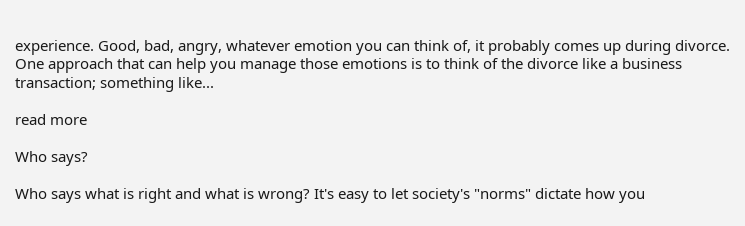experience. Good, bad, angry, whatever emotion you can think of, it probably comes up during divorce. One approach that can help you manage those emotions is to think of the divorce like a business transaction; something like...

read more

Who says?

Who says what is right and what is wrong? It's easy to let society's "norms" dictate how you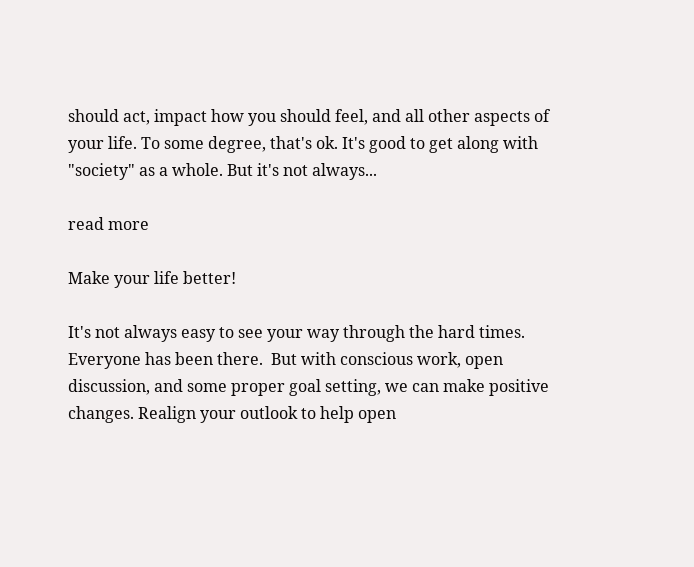should act, impact how you should feel, and all other aspects of your life. To some degree, that's ok. It's good to get along with "society" as a whole. But it's not always...

read more

Make your life better!

It's not always easy to see your way through the hard times. Everyone has been there.  But with conscious work, open discussion, and some proper goal setting, we can make positive changes. Realign your outlook to help open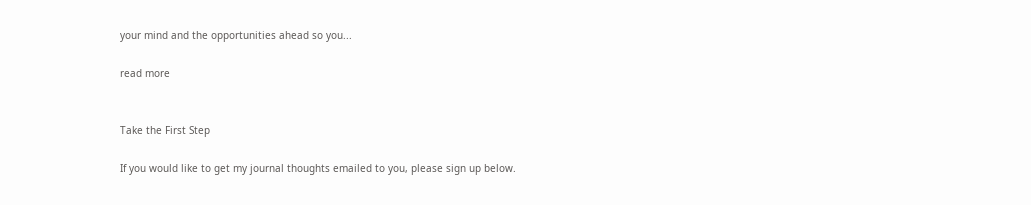your mind and the opportunities ahead so you...

read more


Take the First Step

If you would like to get my journal thoughts emailed to you, please sign up below.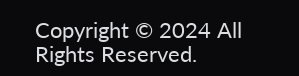Copyright © 2024 All Rights Reserved.